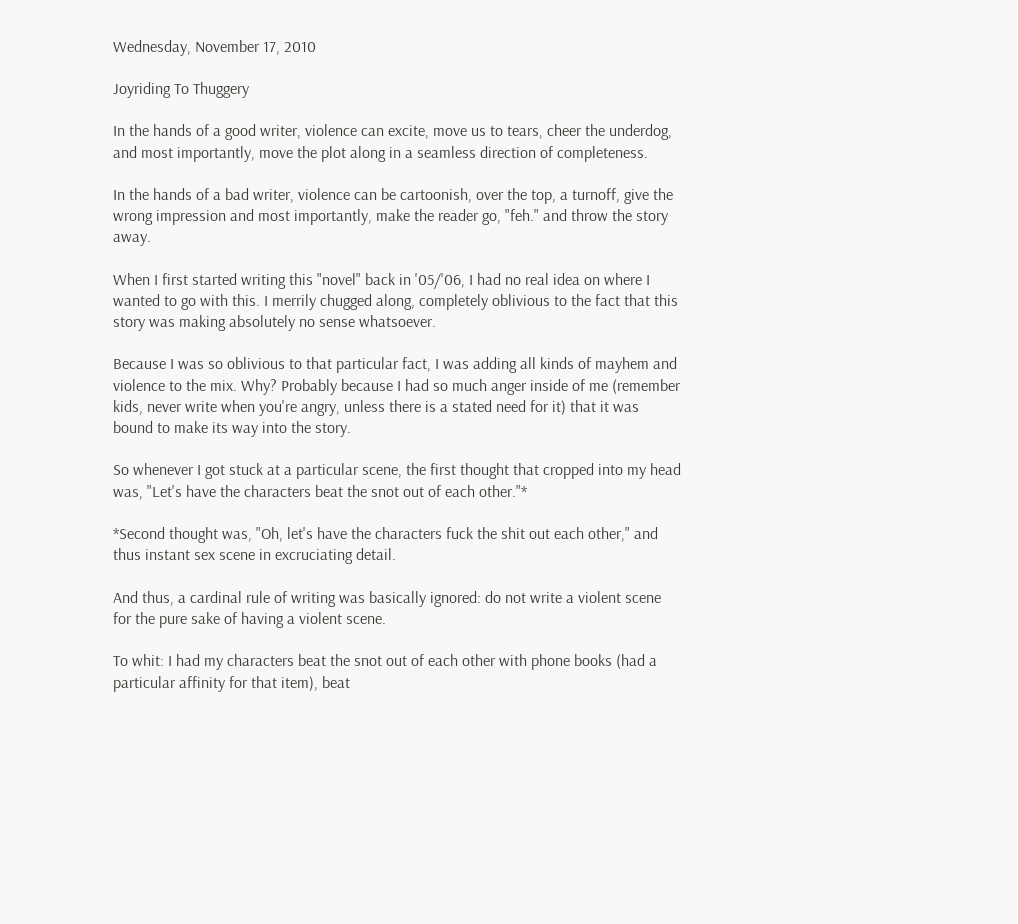Wednesday, November 17, 2010

Joyriding To Thuggery

In the hands of a good writer, violence can excite, move us to tears, cheer the underdog, and most importantly, move the plot along in a seamless direction of completeness.

In the hands of a bad writer, violence can be cartoonish, over the top, a turnoff, give the wrong impression and most importantly, make the reader go, "feh." and throw the story away.

When I first started writing this "novel" back in '05/'06, I had no real idea on where I wanted to go with this. I merrily chugged along, completely oblivious to the fact that this story was making absolutely no sense whatsoever.

Because I was so oblivious to that particular fact, I was adding all kinds of mayhem and violence to the mix. Why? Probably because I had so much anger inside of me (remember kids, never write when you're angry, unless there is a stated need for it) that it was bound to make its way into the story.

So whenever I got stuck at a particular scene, the first thought that cropped into my head was, "Let's have the characters beat the snot out of each other."*

*Second thought was, "Oh, let's have the characters fuck the shit out each other," and thus instant sex scene in excruciating detail.

And thus, a cardinal rule of writing was basically ignored: do not write a violent scene for the pure sake of having a violent scene.

To whit: I had my characters beat the snot out of each other with phone books (had a particular affinity for that item), beat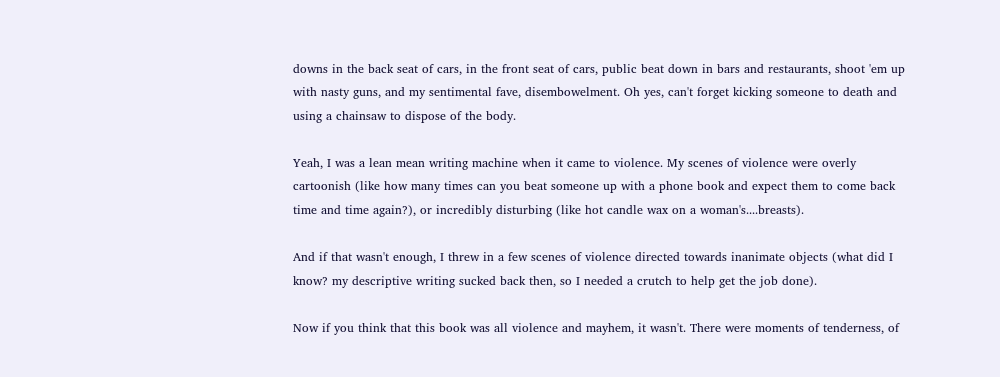downs in the back seat of cars, in the front seat of cars, public beat down in bars and restaurants, shoot 'em up with nasty guns, and my sentimental fave, disembowelment. Oh yes, can't forget kicking someone to death and using a chainsaw to dispose of the body.

Yeah, I was a lean mean writing machine when it came to violence. My scenes of violence were overly cartoonish (like how many times can you beat someone up with a phone book and expect them to come back time and time again?), or incredibly disturbing (like hot candle wax on a woman's....breasts).

And if that wasn't enough, I threw in a few scenes of violence directed towards inanimate objects (what did I know? my descriptive writing sucked back then, so I needed a crutch to help get the job done).

Now if you think that this book was all violence and mayhem, it wasn't. There were moments of tenderness, of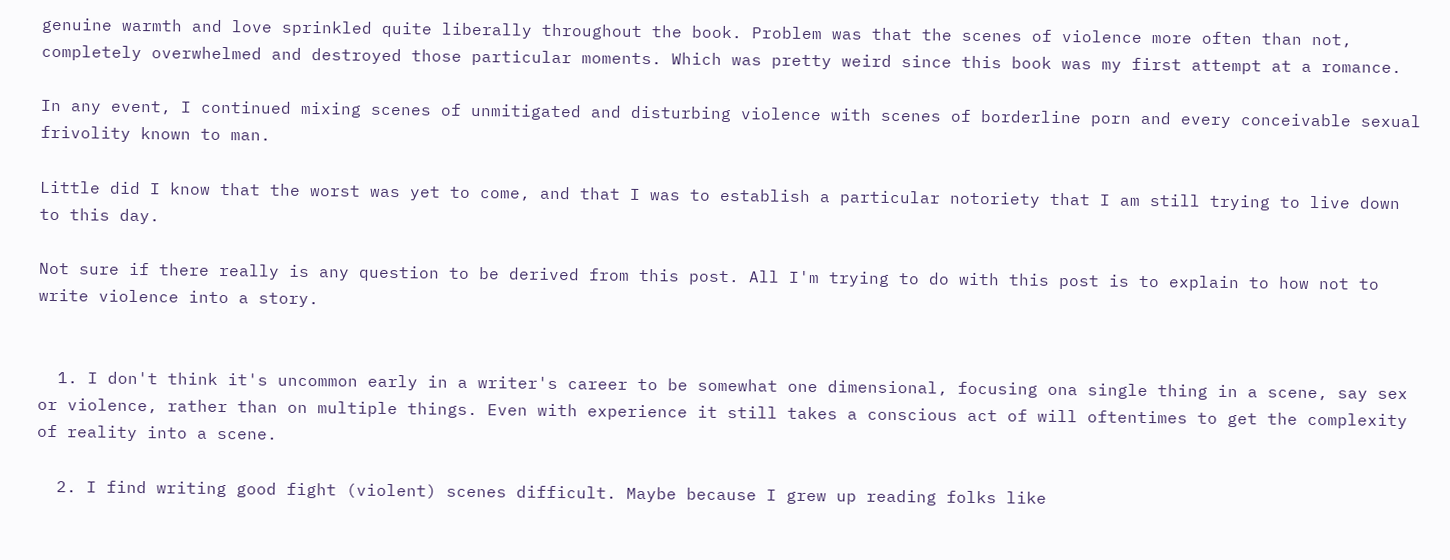genuine warmth and love sprinkled quite liberally throughout the book. Problem was that the scenes of violence more often than not, completely overwhelmed and destroyed those particular moments. Which was pretty weird since this book was my first attempt at a romance.

In any event, I continued mixing scenes of unmitigated and disturbing violence with scenes of borderline porn and every conceivable sexual frivolity known to man.

Little did I know that the worst was yet to come, and that I was to establish a particular notoriety that I am still trying to live down to this day.

Not sure if there really is any question to be derived from this post. All I'm trying to do with this post is to explain to how not to write violence into a story.


  1. I don't think it's uncommon early in a writer's career to be somewhat one dimensional, focusing ona single thing in a scene, say sex or violence, rather than on multiple things. Even with experience it still takes a conscious act of will oftentimes to get the complexity of reality into a scene.

  2. I find writing good fight (violent) scenes difficult. Maybe because I grew up reading folks like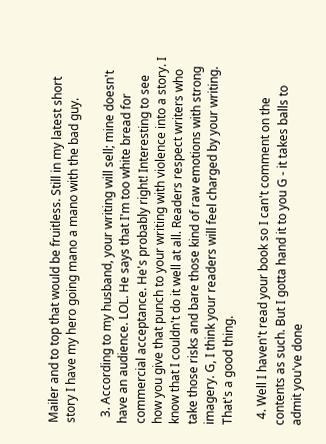Mailer and to top that would be fruitless. Still in my latest short story I have my hero going mano a mano with the bad guy.

  3. According to my husband, your writing will sell; mine doesn't have an audience. LOL. He says that I'm too white bread for commercial acceptance. He's probably right! Interesting to see how you give that punch to your writing with violence into a story. I know that I couldn't do it well at all. Readers respect writers who take those risks and bare those kind of raw emotions with strong imagery. G, I think your readers will feel charged by your writing. That's a good thing.

  4. Well I haven't read your book so I can't comment on the contents as such. But I gotta hand it to you G - it takes balls to admit you've done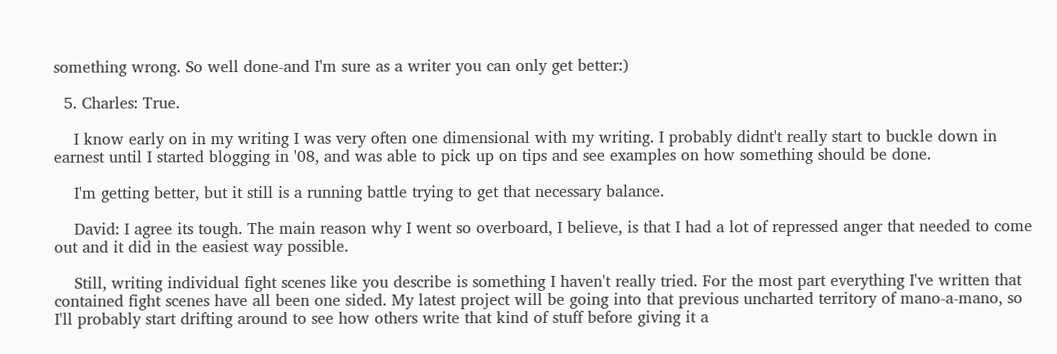something wrong. So well done-and I'm sure as a writer you can only get better:)

  5. Charles: True.

    I know early on in my writing I was very often one dimensional with my writing. I probably didnt't really start to buckle down in earnest until I started blogging in '08, and was able to pick up on tips and see examples on how something should be done.

    I'm getting better, but it still is a running battle trying to get that necessary balance.

    David: I agree its tough. The main reason why I went so overboard, I believe, is that I had a lot of repressed anger that needed to come out and it did in the easiest way possible.

    Still, writing individual fight scenes like you describe is something I haven't really tried. For the most part everything I've written that contained fight scenes have all been one sided. My latest project will be going into that previous uncharted territory of mano-a-mano, so I'll probably start drifting around to see how others write that kind of stuff before giving it a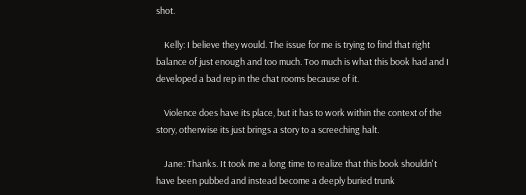shot.

    Kelly: I believe they would. The issue for me is trying to find that right balance of just enough and too much. Too much is what this book had and I developed a bad rep in the chat rooms because of it.

    Violence does have its place, but it has to work within the context of the story, otherwise its just brings a story to a screeching halt.

    Jane: Thanks. It took me a long time to realize that this book shouldn't have been pubbed and instead become a deeply buried trunk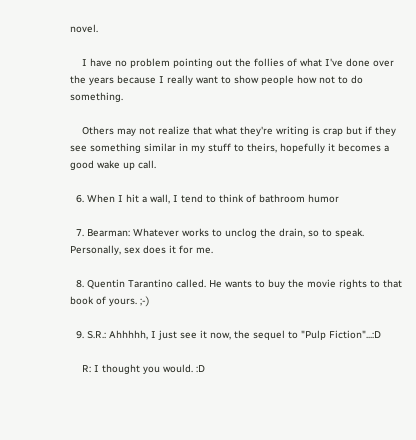novel.

    I have no problem pointing out the follies of what I've done over the years because I really want to show people how not to do something.

    Others may not realize that what they're writing is crap but if they see something similar in my stuff to theirs, hopefully it becomes a good wake up call.

  6. When I hit a wall, I tend to think of bathroom humor

  7. Bearman: Whatever works to unclog the drain, so to speak. Personally, sex does it for me.

  8. Quentin Tarantino called. He wants to buy the movie rights to that book of yours. ;-)

  9. S.R.: Ahhhhh, I just see it now, the sequel to "Pulp Fiction"...:D

    R: I thought you would. :D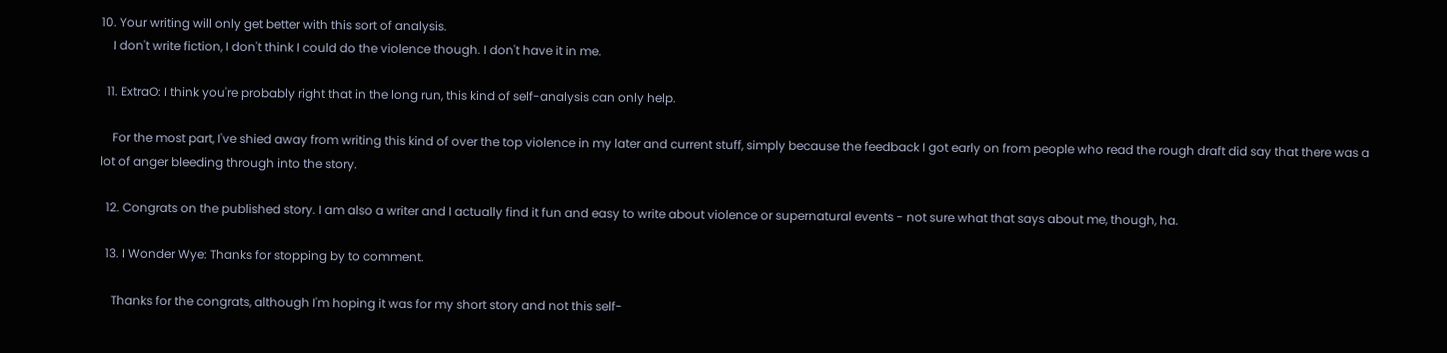10. Your writing will only get better with this sort of analysis.
    I don't write fiction, I don't think I could do the violence though. I don't have it in me.

  11. ExtraO: I think you're probably right that in the long run, this kind of self-analysis can only help.

    For the most part, I've shied away from writing this kind of over the top violence in my later and current stuff, simply because the feedback I got early on from people who read the rough draft did say that there was a lot of anger bleeding through into the story.

  12. Congrats on the published story. I am also a writer and I actually find it fun and easy to write about violence or supernatural events - not sure what that says about me, though, ha.

  13. I Wonder Wye: Thanks for stopping by to comment.

    Thanks for the congrats, although I'm hoping it was for my short story and not this self-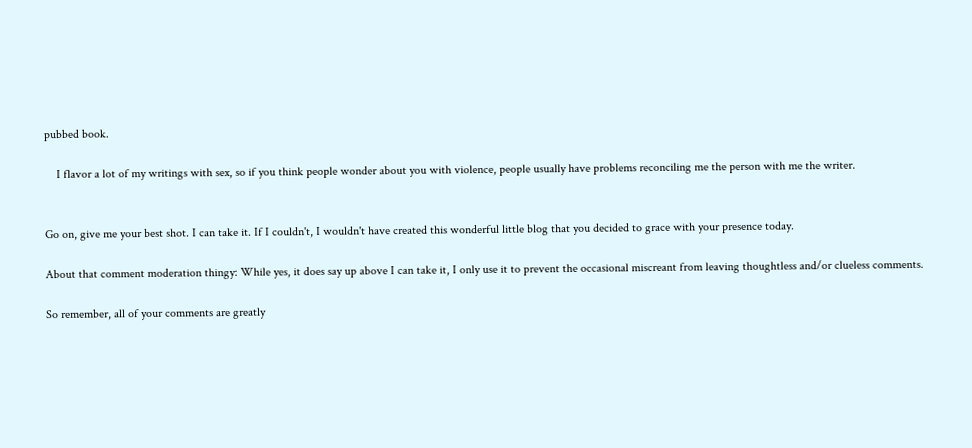pubbed book.

    I flavor a lot of my writings with sex, so if you think people wonder about you with violence, people usually have problems reconciling me the person with me the writer.


Go on, give me your best shot. I can take it. If I couldn't, I wouldn't have created this wonderful little blog that you decided to grace with your presence today.

About that comment moderation thingy: While yes, it does say up above I can take it, I only use it to prevent the occasional miscreant from leaving thoughtless and/or clueless comments.

So remember, all of your comments are greatly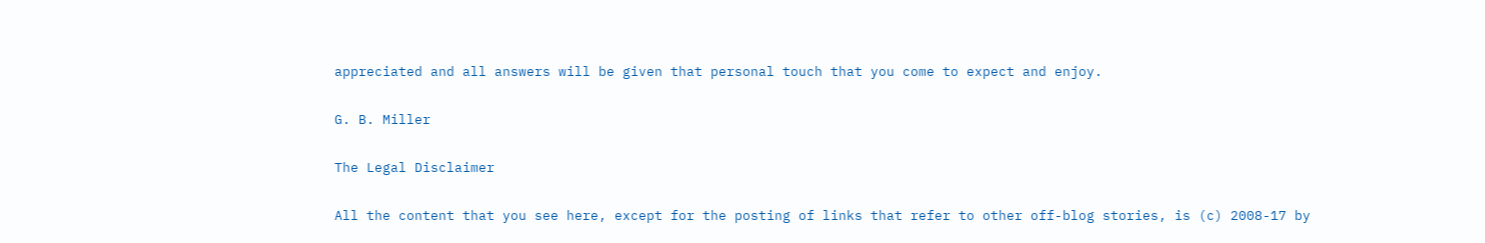appreciated and all answers will be given that personal touch that you come to expect and enjoy.

G. B. Miller

The Legal Disclaimer

All the content that you see here, except for the posting of links that refer to other off-blog stories, is (c) 2008-17 by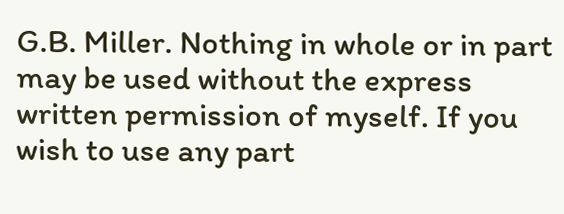G.B. Miller. Nothing in whole or in part may be used without the express written permission of myself. If you wish to use any part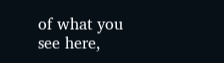of what you see here,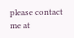please contact me at